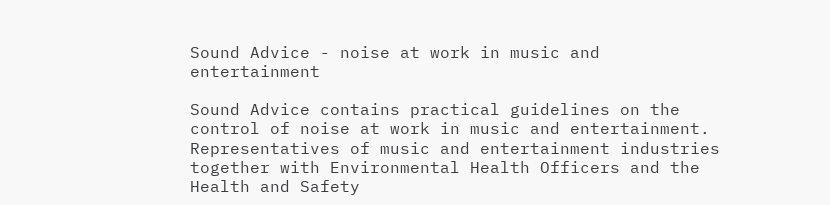Sound Advice - noise at work in music and entertainment

Sound Advice contains practical guidelines on the control of noise at work in music and entertainment. Representatives of music and entertainment industries together with Environmental Health Officers and the Health and Safety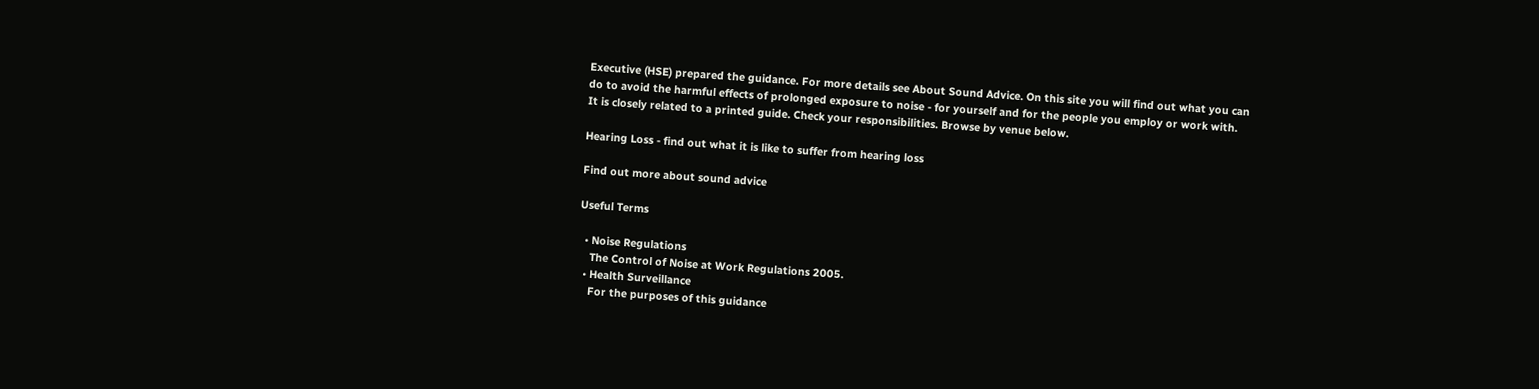Executive (HSE) prepared the guidance. For more details see About Sound Advice. On this site you will find out what you can do to avoid the harmful effects of prolonged exposure to noise - for yourself and for the people you employ or work with. It is closely related to a printed guide. Check your responsibilities. Browse by venue below.

Hearing Loss - find out what it is like to suffer from hearing loss

Find out more about sound advice

Useful Terms

  • Noise Regulations
    The Control of Noise at Work Regulations 2005.
  • Health Surveillance
    For the purposes of this guidance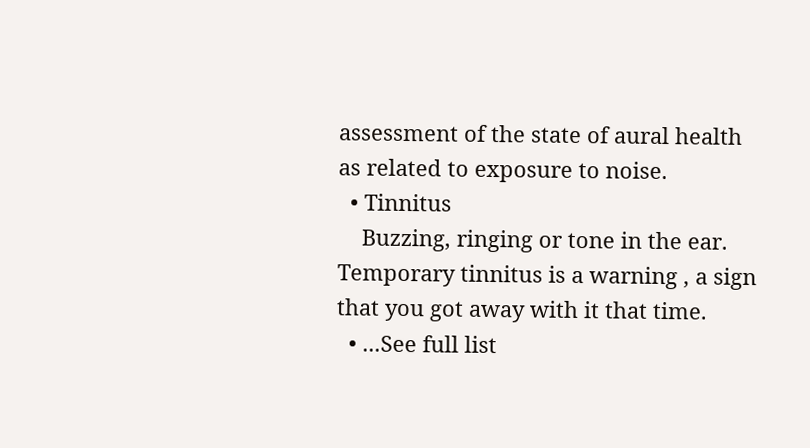assessment of the state of aural health as related to exposure to noise.
  • Tinnitus
    Buzzing, ringing or tone in the ear. Temporary tinnitus is a warning , a sign that you got away with it that time.
  • ...See full list